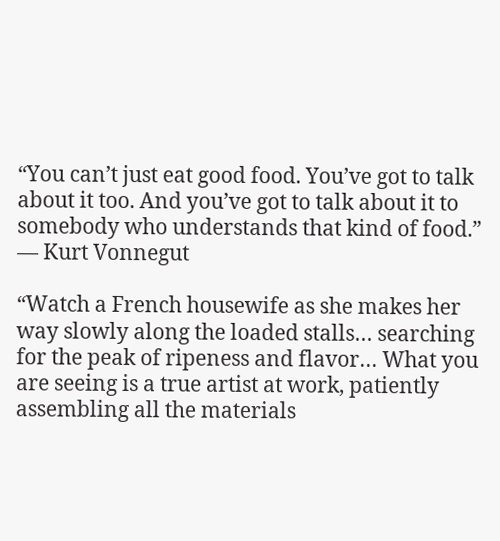“You can’t just eat good food. You’ve got to talk about it too. And you’ve got to talk about it to somebody who understands that kind of food.” ― Kurt Vonnegut

“Watch a French housewife as she makes her way slowly along the loaded stalls… searching for the peak of ripeness and flavor… What you are seeing is a true artist at work, patiently assembling all the materials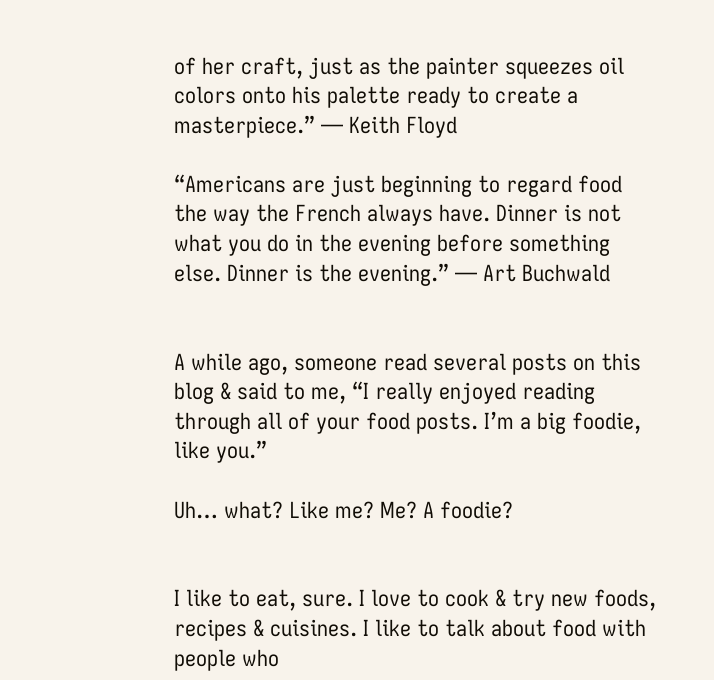of her craft, just as the painter squeezes oil colors onto his palette ready to create a masterpiece.” ― Keith Floyd

“Americans are just beginning to regard food the way the French always have. Dinner is not what you do in the evening before something else. Dinner is the evening.” ― Art Buchwald


A while ago, someone read several posts on this blog & said to me, “I really enjoyed reading through all of your food posts. I’m a big foodie, like you.”

Uh… what? Like me? Me? A foodie?


I like to eat, sure. I love to cook & try new foods, recipes & cuisines. I like to talk about food with people who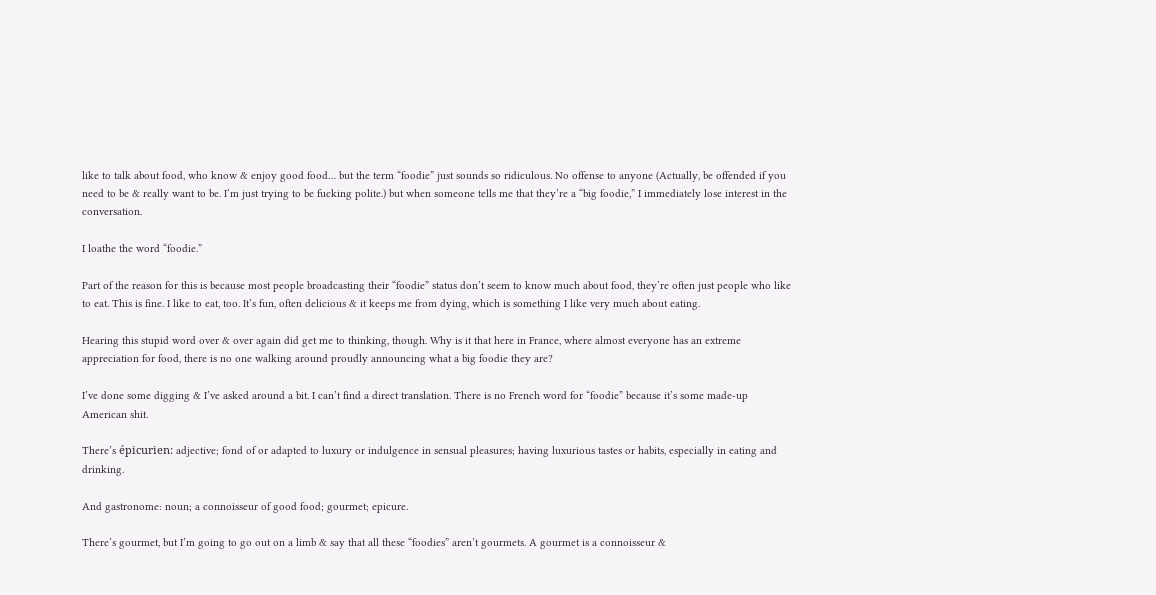like to talk about food, who know & enjoy good food… but the term “foodie” just sounds so ridiculous. No offense to anyone (Actually, be offended if you need to be & really want to be. I’m just trying to be fucking polite.) but when someone tells me that they’re a “big foodie,” I immediately lose interest in the conversation.

I loathe the word “foodie.”

Part of the reason for this is because most people broadcasting their “foodie” status don’t seem to know much about food, they’re often just people who like to eat. This is fine. I like to eat, too. It’s fun, often delicious & it keeps me from dying, which is something I like very much about eating.

Hearing this stupid word over & over again did get me to thinking, though. Why is it that here in France, where almost everyone has an extreme appreciation for food, there is no one walking around proudly announcing what a big foodie they are?

I’ve done some digging & I’ve asked around a bit. I can’t find a direct translation. There is no French word for “foodie” because it’s some made-up American shit.

There’s épicurien: adjective; fond of or adapted to luxury or indulgence in sensual pleasures; having luxurious tastes or habits, especially in eating and drinking.

And gastronome: noun; a connoisseur of good food; gourmet; epicure.

There’s gourmet, but I’m going to go out on a limb & say that all these “foodies” aren’t gourmets. A gourmet is a connoisseur &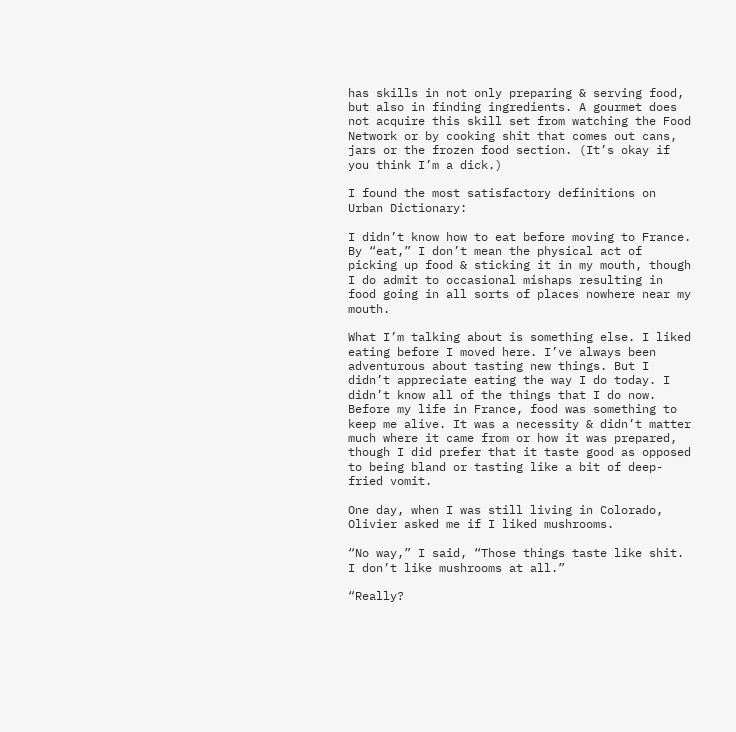has skills in not only preparing & serving food, but also in finding ingredients. A gourmet does not acquire this skill set from watching the Food Network or by cooking shit that comes out cans, jars or the frozen food section. (It’s okay if you think I’m a dick.)

I found the most satisfactory definitions on Urban Dictionary:

I didn’t know how to eat before moving to France. By “eat,” I don’t mean the physical act of picking up food & sticking it in my mouth, though I do admit to occasional mishaps resulting in food going in all sorts of places nowhere near my mouth.

What I’m talking about is something else. I liked eating before I moved here. I’ve always been adventurous about tasting new things. But I didn’t appreciate eating the way I do today. I didn’t know all of the things that I do now. Before my life in France, food was something to keep me alive. It was a necessity & didn’t matter much where it came from or how it was prepared, though I did prefer that it taste good as opposed to being bland or tasting like a bit of deep-fried vomit.

One day, when I was still living in Colorado, Olivier asked me if I liked mushrooms.

“No way,” I said, “Those things taste like shit. I don’t like mushrooms at all.”

“Really?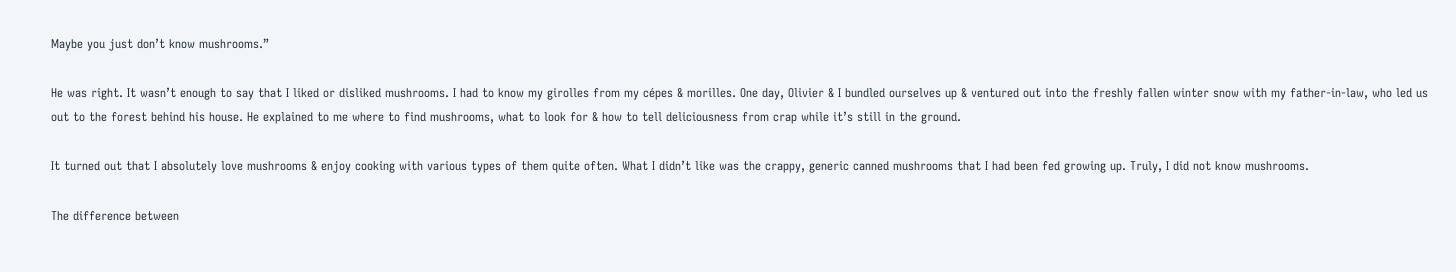Maybe you just don’t know mushrooms.”

He was right. It wasn’t enough to say that I liked or disliked mushrooms. I had to know my girolles from my cépes & morilles. One day, Olivier & I bundled ourselves up & ventured out into the freshly fallen winter snow with my father-in-law, who led us out to the forest behind his house. He explained to me where to find mushrooms, what to look for & how to tell deliciousness from crap while it’s still in the ground.

It turned out that I absolutely love mushrooms & enjoy cooking with various types of them quite often. What I didn’t like was the crappy, generic canned mushrooms that I had been fed growing up. Truly, I did not know mushrooms.

The difference between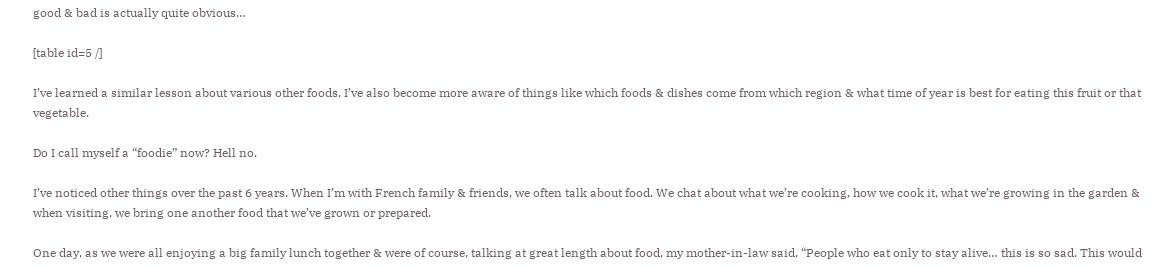good & bad is actually quite obvious…

[table id=5 /]

I’ve learned a similar lesson about various other foods. I’ve also become more aware of things like which foods & dishes come from which region & what time of year is best for eating this fruit or that vegetable.

Do I call myself a “foodie” now? Hell no.

I’ve noticed other things over the past 6 years. When I’m with French family & friends, we often talk about food. We chat about what we’re cooking, how we cook it, what we’re growing in the garden & when visiting, we bring one another food that we’ve grown or prepared.

One day, as we were all enjoying a big family lunch together & were of course, talking at great length about food, my mother-in-law said, “People who eat only to stay alive… this is so sad. This would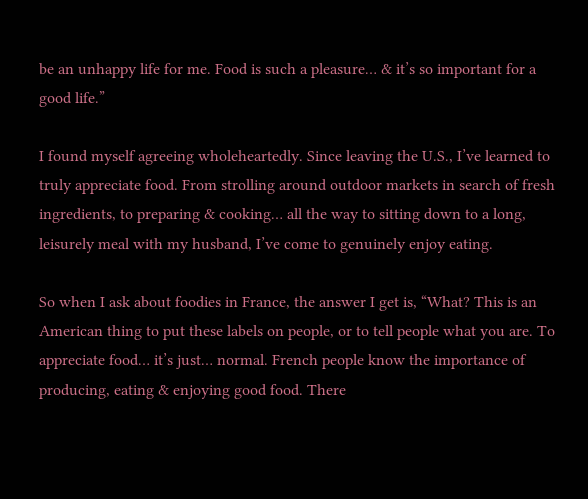be an unhappy life for me. Food is such a pleasure… & it’s so important for a good life.”

I found myself agreeing wholeheartedly. Since leaving the U.S., I’ve learned to truly appreciate food. From strolling around outdoor markets in search of fresh ingredients, to preparing & cooking… all the way to sitting down to a long, leisurely meal with my husband, I’ve come to genuinely enjoy eating.

So when I ask about foodies in France, the answer I get is, “What? This is an American thing to put these labels on people, or to tell people what you are. To appreciate food… it’s just… normal. French people know the importance of producing, eating & enjoying good food. There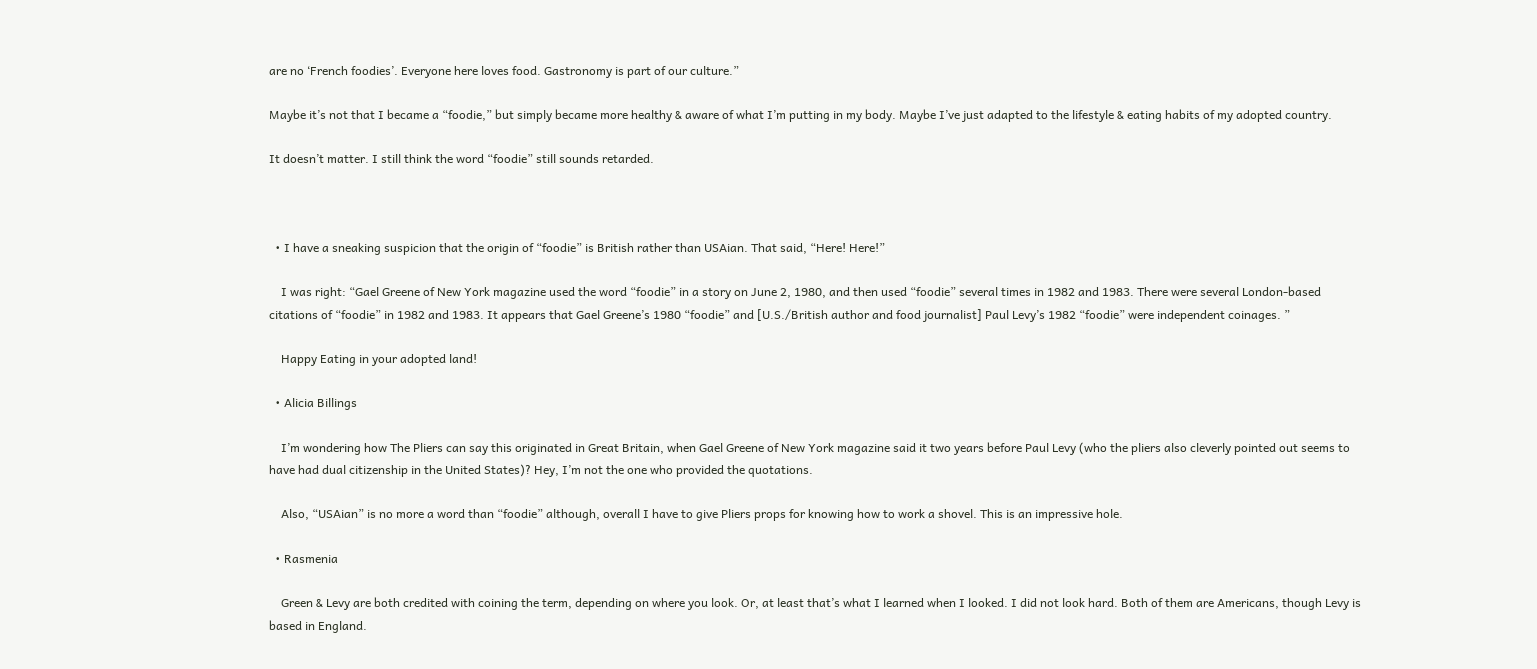are no ‘French foodies’. Everyone here loves food. Gastronomy is part of our culture.”

Maybe it’s not that I became a “foodie,” but simply became more healthy & aware of what I’m putting in my body. Maybe I’ve just adapted to the lifestyle & eating habits of my adopted country.

It doesn’t matter. I still think the word “foodie” still sounds retarded.



  • I have a sneaking suspicion that the origin of “foodie” is British rather than USAian. That said, “Here! Here!”

    I was right: “Gael Greene of New York magazine used the word “foodie” in a story on June 2, 1980, and then used “foodie” several times in 1982 and 1983. There were several London-based citations of “foodie” in 1982 and 1983. It appears that Gael Greene’s 1980 “foodie” and [U.S./British author and food journalist] Paul Levy’s 1982 “foodie” were independent coinages. ”

    Happy Eating in your adopted land!

  • Alicia Billings

    I’m wondering how The Pliers can say this originated in Great Britain, when Gael Greene of New York magazine said it two years before Paul Levy (who the pliers also cleverly pointed out seems to have had dual citizenship in the United States)? Hey, I’m not the one who provided the quotations.

    Also, “USAian” is no more a word than “foodie” although, overall I have to give Pliers props for knowing how to work a shovel. This is an impressive hole.

  • Rasmenia

    Green & Levy are both credited with coining the term, depending on where you look. Or, at least that’s what I learned when I looked. I did not look hard. Both of them are Americans, though Levy is based in England.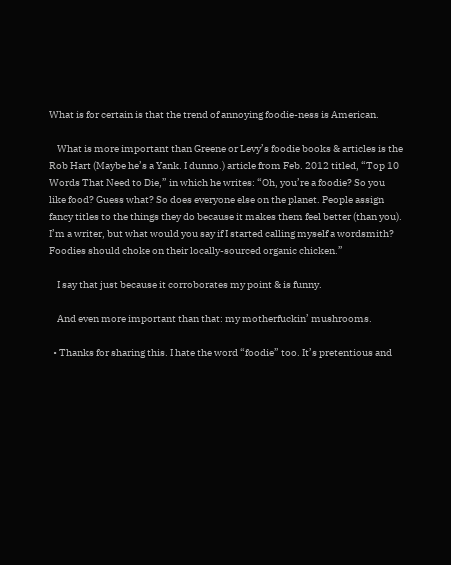What is for certain is that the trend of annoying foodie-ness is American.

    What is more important than Greene or Levy’s foodie books & articles is the Rob Hart (Maybe he’s a Yank. I dunno.) article from Feb. 2012 titled, “Top 10 Words That Need to Die,” in which he writes: “Oh, you’re a foodie? So you like food? Guess what? So does everyone else on the planet. People assign fancy titles to the things they do because it makes them feel better (than you). I’m a writer, but what would you say if I started calling myself a wordsmith? Foodies should choke on their locally-sourced organic chicken.”

    I say that just because it corroborates my point & is funny.

    And even more important than that: my motherfuckin’ mushrooms.

  • Thanks for sharing this. I hate the word “foodie” too. It’s pretentious and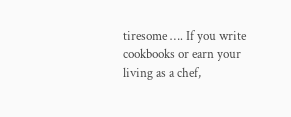tiresome …. If you write cookbooks or earn your living as a chef,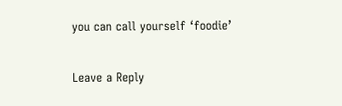you can call yourself ‘foodie’

Leave a Reply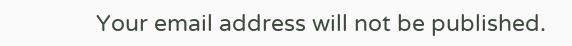Your email address will not be published.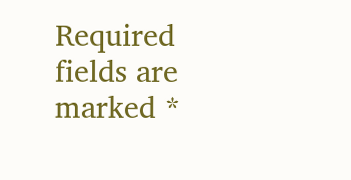Required fields are marked *